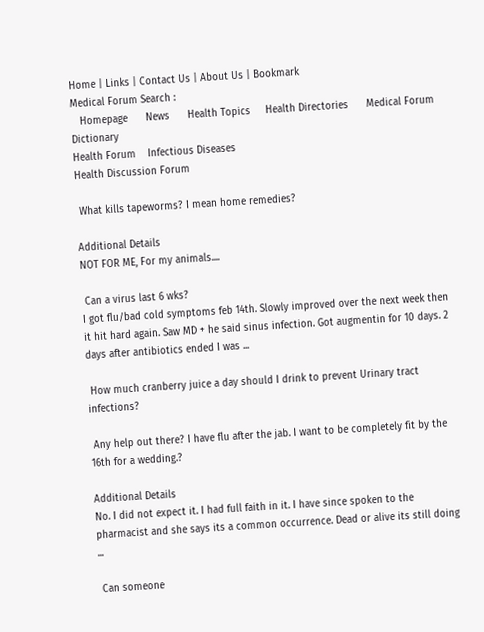Home | Links | Contact Us | About Us | Bookmark
Medical Forum Search :
   Homepage      News      Health Topics     Health Directories      Medical Forum      Dictionary
Health Forum    Infectious Diseases
Health Discussion Forum

 What kills tapeworms? I mean home remedies?

Additional Details
NOT FOR ME, For my animals....

 Can a virus last 6 wks?
I got flu/bad cold symptoms feb 14th. Slowly improved over the next week then it hit hard again. Saw MD + he said sinus infection. Got augmentin for 10 days. 2 days after antibiotics ended I was ...

 How much cranberry juice a day should I drink to prevent Urinary tract infections?

 Any help out there? I have flu after the jab. I want to be completely fit by the 16th for a wedding.?

Additional Details
No. I did not expect it. I had full faith in it. I have since spoken to the pharmacist and she says its a common occurrence. Dead or alive its still doing ...

 Can someone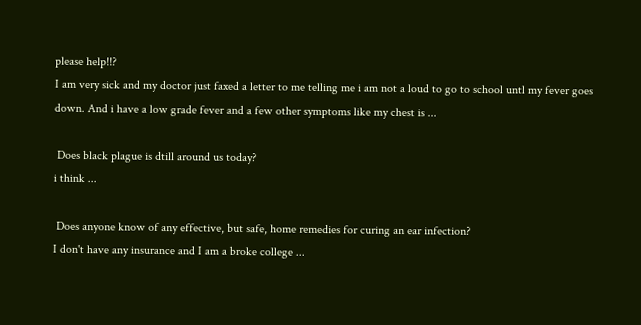please help!!?
I am very sick and my doctor just faxed a letter to me telling me i am not a loud to go to school untl my fever goes down. And i have a low grade fever and a few other symptoms like my chest is ...

 Does black plague is dtill around us today?
i think ...

 Does anyone know of any effective, but safe, home remedies for curing an ear infection?
I don't have any insurance and I am a broke college ...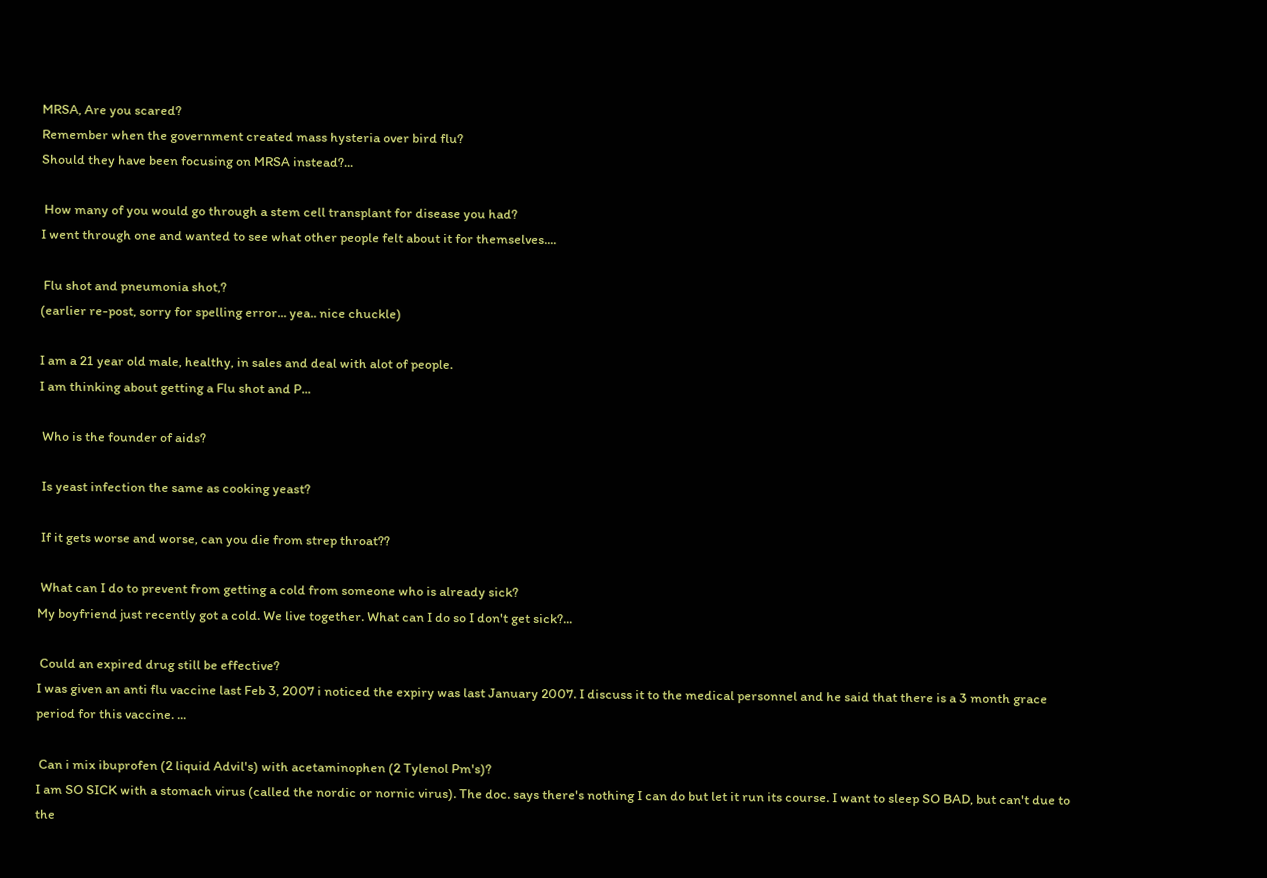MRSA, Are you scared?
Remember when the government created mass hysteria over bird flu?
Should they have been focusing on MRSA instead?...

 How many of you would go through a stem cell transplant for disease you had?
I went through one and wanted to see what other people felt about it for themselves....

 Flu shot and pneumonia shot,?
(earlier re-post, sorry for spelling error... yea.. nice chuckle)

I am a 21 year old male, healthy, in sales and deal with alot of people.
I am thinking about getting a Flu shot and P...

 Who is the founder of aids?

 Is yeast infection the same as cooking yeast?

 If it gets worse and worse, can you die from strep throat??

 What can I do to prevent from getting a cold from someone who is already sick?
My boyfriend just recently got a cold. We live together. What can I do so I don't get sick?...

 Could an expired drug still be effective?
I was given an anti flu vaccine last Feb 3, 2007 i noticed the expiry was last January 2007. I discuss it to the medical personnel and he said that there is a 3 month grace period for this vaccine. ...

 Can i mix ibuprofen (2 liquid Advil's) with acetaminophen (2 Tylenol Pm's)?
I am SO SICK with a stomach virus (called the nordic or nornic virus). The doc. says there's nothing I can do but let it run its course. I want to sleep SO BAD, but can't due to the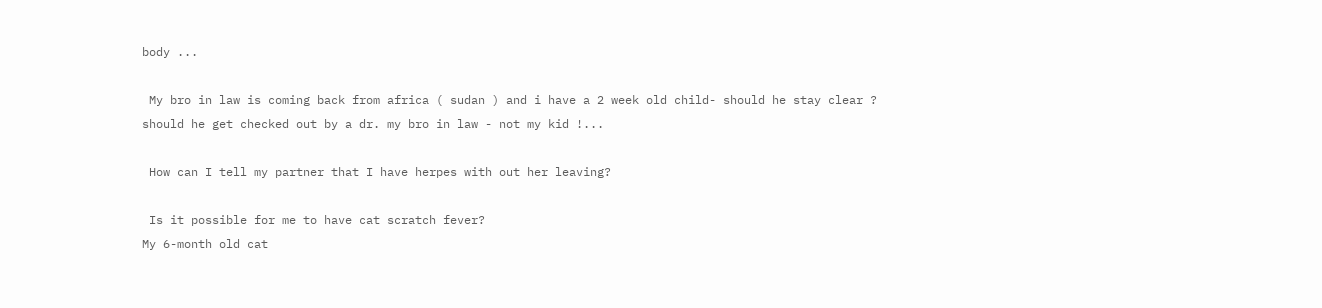body ...

 My bro in law is coming back from africa ( sudan ) and i have a 2 week old child- should he stay clear ?
should he get checked out by a dr. my bro in law - not my kid !...

 How can I tell my partner that I have herpes with out her leaving?

 Is it possible for me to have cat scratch fever?
My 6-month old cat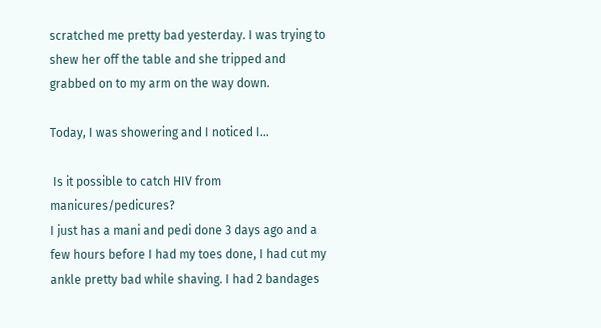scratched me pretty bad yesterday. I was trying to shew her off the table and she tripped and grabbed on to my arm on the way down.

Today, I was showering and I noticed I...

 Is it possible to catch HIV from manicures/pedicures?
I just has a mani and pedi done 3 days ago and a few hours before I had my toes done, I had cut my ankle pretty bad while shaving. I had 2 bandages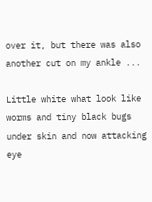over it, but there was also another cut on my ankle ...

Little white what look like worms and tiny black bugs under skin and now attacking eye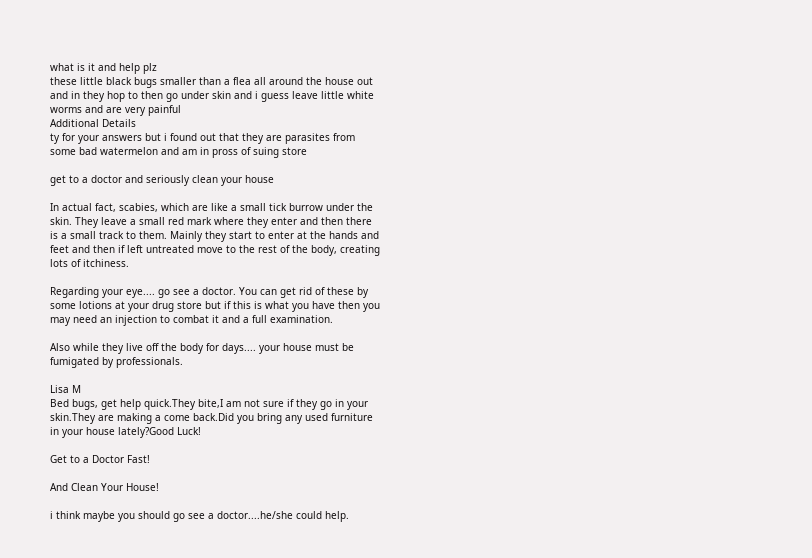what is it and help plz
these little black bugs smaller than a flea all around the house out and in they hop to then go under skin and i guess leave little white worms and are very painful
Additional Details
ty for your answers but i found out that they are parasites from some bad watermelon and am in pross of suing store

get to a doctor and seriously clean your house

In actual fact, scabies, which are like a small tick burrow under the skin. They leave a small red mark where they enter and then there is a small track to them. Mainly they start to enter at the hands and feet and then if left untreated move to the rest of the body, creating lots of itchiness.

Regarding your eye.... go see a doctor. You can get rid of these by some lotions at your drug store but if this is what you have then you may need an injection to combat it and a full examination.

Also while they live off the body for days.... your house must be fumigated by professionals.

Lisa M
Bed bugs, get help quick.They bite,I am not sure if they go in your skin.They are making a come back.Did you bring any used furniture in your house lately?Good Luck!

Get to a Doctor Fast!

And Clean Your House!

i think maybe you should go see a doctor....he/she could help.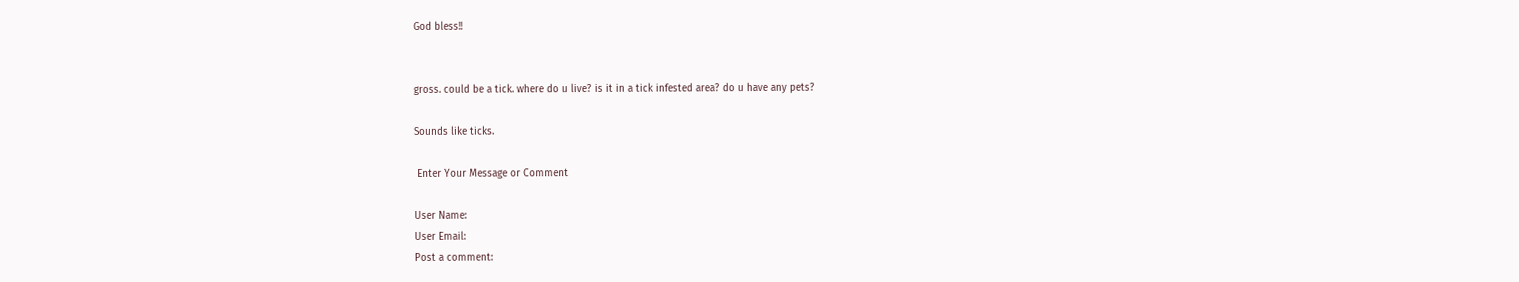God bless!!


gross. could be a tick. where do u live? is it in a tick infested area? do u have any pets?

Sounds like ticks.

 Enter Your Message or Comment

User Name:
User Email:
Post a comment: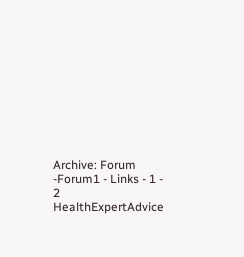Archive: Forum -Forum1 - Links - 1 - 2
HealthExpertAdvice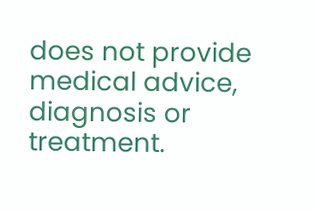does not provide medical advice, diagnosis or treatment.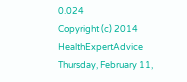0.024
Copyright (c) 2014 HealthExpertAdvice Thursday, February 11,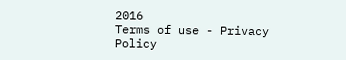2016
Terms of use - Privacy Policy